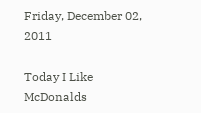Friday, December 02, 2011

Today I Like McDonalds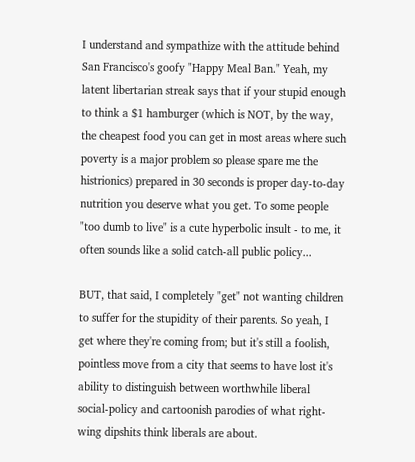I understand and sympathize with the attitude behind San Francisco's goofy "Happy Meal Ban." Yeah, my latent libertarian streak says that if your stupid enough to think a $1 hamburger (which is NOT, by the way, the cheapest food you can get in most areas where such poverty is a major problem so please spare me the histrionics) prepared in 30 seconds is proper day-to-day nutrition you deserve what you get. To some people "too dumb to live" is a cute hyperbolic insult - to me, it often sounds like a solid catch-all public policy...

BUT, that said, I completely "get" not wanting children to suffer for the stupidity of their parents. So yeah, I get where they're coming from; but it's still a foolish, pointless move from a city that seems to have lost it's ability to distinguish between worthwhile liberal social-policy and cartoonish parodies of what right-wing dipshits think liberals are about.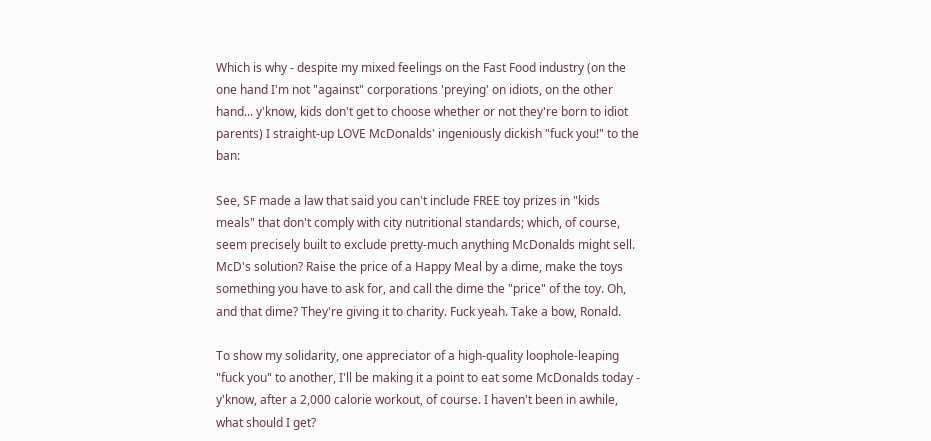Which is why - despite my mixed feelings on the Fast Food industry (on the one hand I'm not "against" corporations 'preying' on idiots, on the other hand... y'know, kids don't get to choose whether or not they're born to idiot parents) I straight-up LOVE McDonalds' ingeniously dickish "fuck you!" to the ban:

See, SF made a law that said you can't include FREE toy prizes in "kids meals" that don't comply with city nutritional standards; which, of course, seem precisely built to exclude pretty-much anything McDonalds might sell. McD's solution? Raise the price of a Happy Meal by a dime, make the toys something you have to ask for, and call the dime the "price" of the toy. Oh, and that dime? They're giving it to charity. Fuck yeah. Take a bow, Ronald.

To show my solidarity, one appreciator of a high-quality loophole-leaping "fuck you" to another, I'll be making it a point to eat some McDonalds today - y'know, after a 2,000 calorie workout, of course. I haven't been in awhile, what should I get?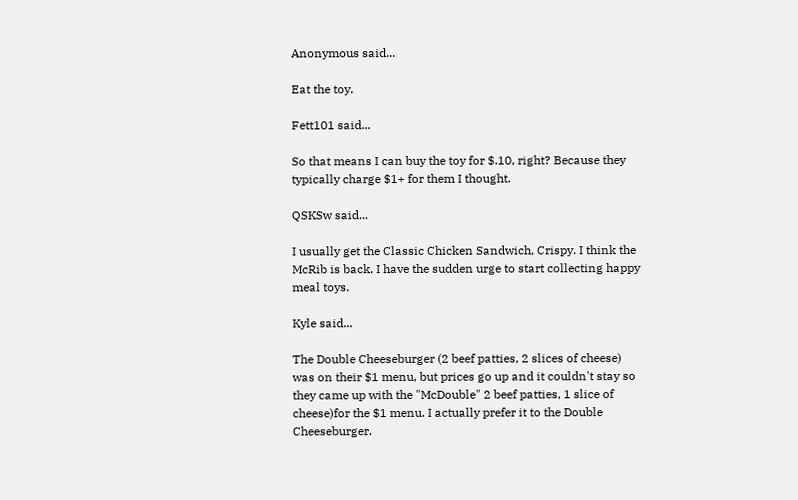Anonymous said...

Eat the toy.

Fett101 said...

So that means I can buy the toy for $.10, right? Because they typically charge $1+ for them I thought.

QSKSw said...

I usually get the Classic Chicken Sandwich, Crispy. I think the McRib is back. I have the sudden urge to start collecting happy meal toys.

Kyle said...

The Double Cheeseburger (2 beef patties, 2 slices of cheese) was on their $1 menu, but prices go up and it couldn't stay so they came up with the "McDouble" 2 beef patties, 1 slice of cheese)for the $1 menu. I actually prefer it to the Double Cheeseburger.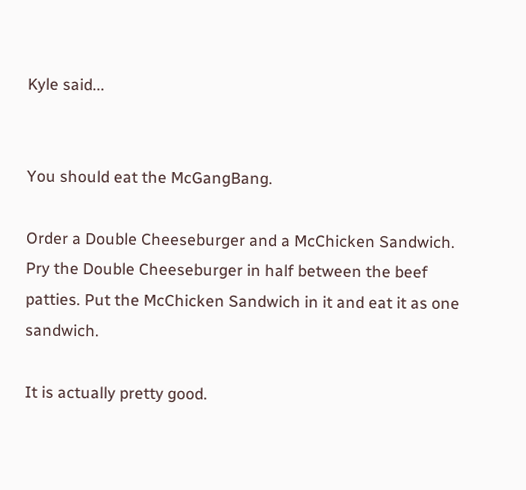Kyle said...


You should eat the McGangBang.

Order a Double Cheeseburger and a McChicken Sandwich. Pry the Double Cheeseburger in half between the beef patties. Put the McChicken Sandwich in it and eat it as one sandwich.

It is actually pretty good.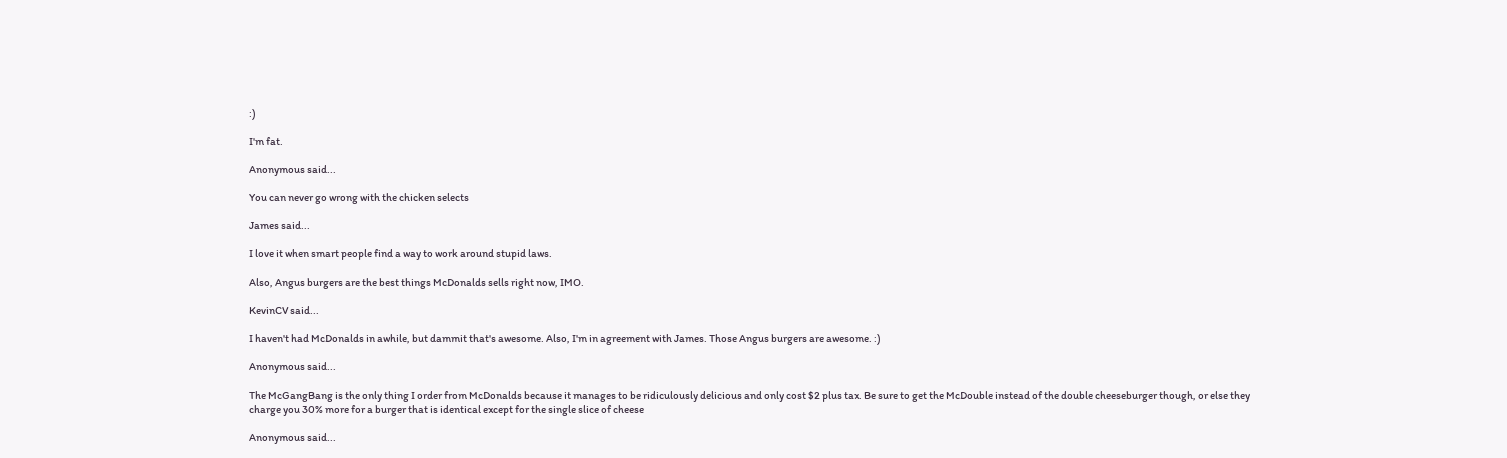:)

I'm fat.

Anonymous said...

You can never go wrong with the chicken selects

James said...

I love it when smart people find a way to work around stupid laws.

Also, Angus burgers are the best things McDonalds sells right now, IMO.

KevinCV said...

I haven't had McDonalds in awhile, but dammit that's awesome. Also, I'm in agreement with James. Those Angus burgers are awesome. :)

Anonymous said...

The McGangBang is the only thing I order from McDonalds because it manages to be ridiculously delicious and only cost $2 plus tax. Be sure to get the McDouble instead of the double cheeseburger though, or else they charge you 30% more for a burger that is identical except for the single slice of cheese

Anonymous said...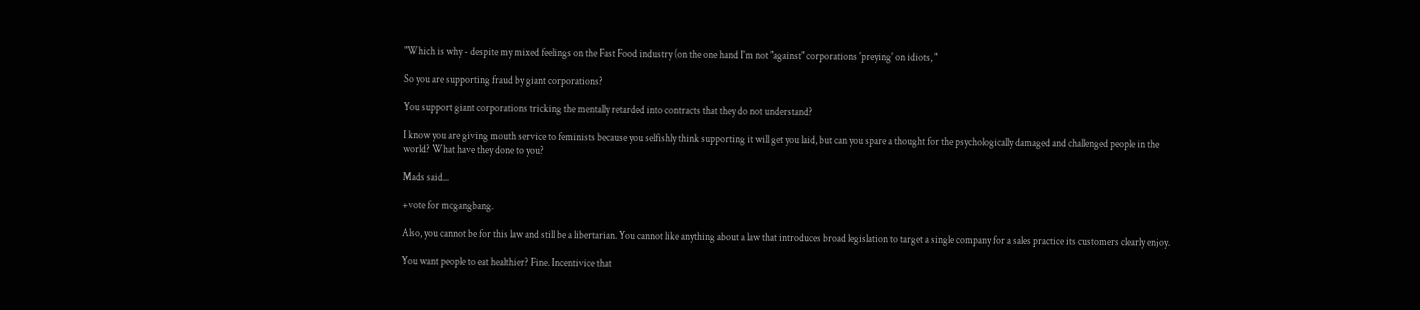"Which is why - despite my mixed feelings on the Fast Food industry (on the one hand I'm not "against" corporations 'preying' on idiots, "

So you are supporting fraud by giant corporations?

You support giant corporations tricking the mentally retarded into contracts that they do not understand?

I know you are giving mouth service to feminists because you selfishly think supporting it will get you laid, but can you spare a thought for the psychologically damaged and challenged people in the world? What have they done to you?

Mads said...

+vote for mcgangbang.

Also, you cannot be for this law and still be a libertarian. You cannot like anything about a law that introduces broad legislation to target a single company for a sales practice its customers clearly enjoy.

You want people to eat healthier? Fine. Incentivice that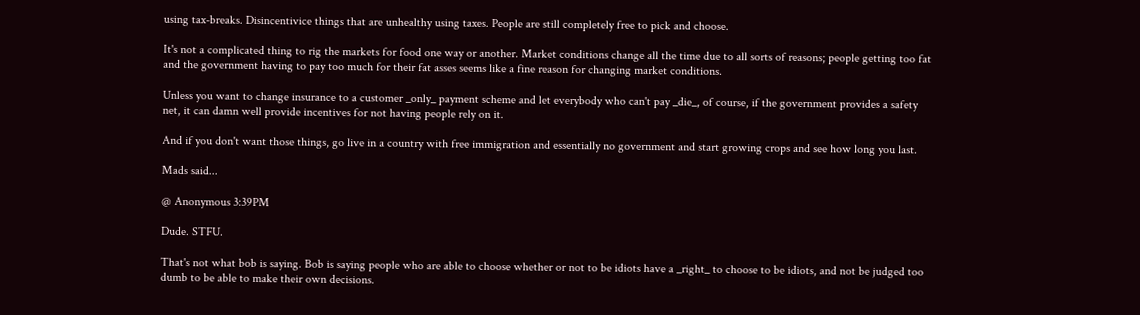using tax-breaks. Disincentivice things that are unhealthy using taxes. People are still completely free to pick and choose.

It's not a complicated thing to rig the markets for food one way or another. Market conditions change all the time due to all sorts of reasons; people getting too fat and the government having to pay too much for their fat asses seems like a fine reason for changing market conditions.

Unless you want to change insurance to a customer _only_ payment scheme and let everybody who can't pay _die_, of course, if the government provides a safety net, it can damn well provide incentives for not having people rely on it.

And if you don't want those things, go live in a country with free immigration and essentially no government and start growing crops and see how long you last.

Mads said...

@ Anonymous 3:39PM

Dude. STFU.

That's not what bob is saying. Bob is saying people who are able to choose whether or not to be idiots have a _right_ to choose to be idiots, and not be judged too dumb to be able to make their own decisions.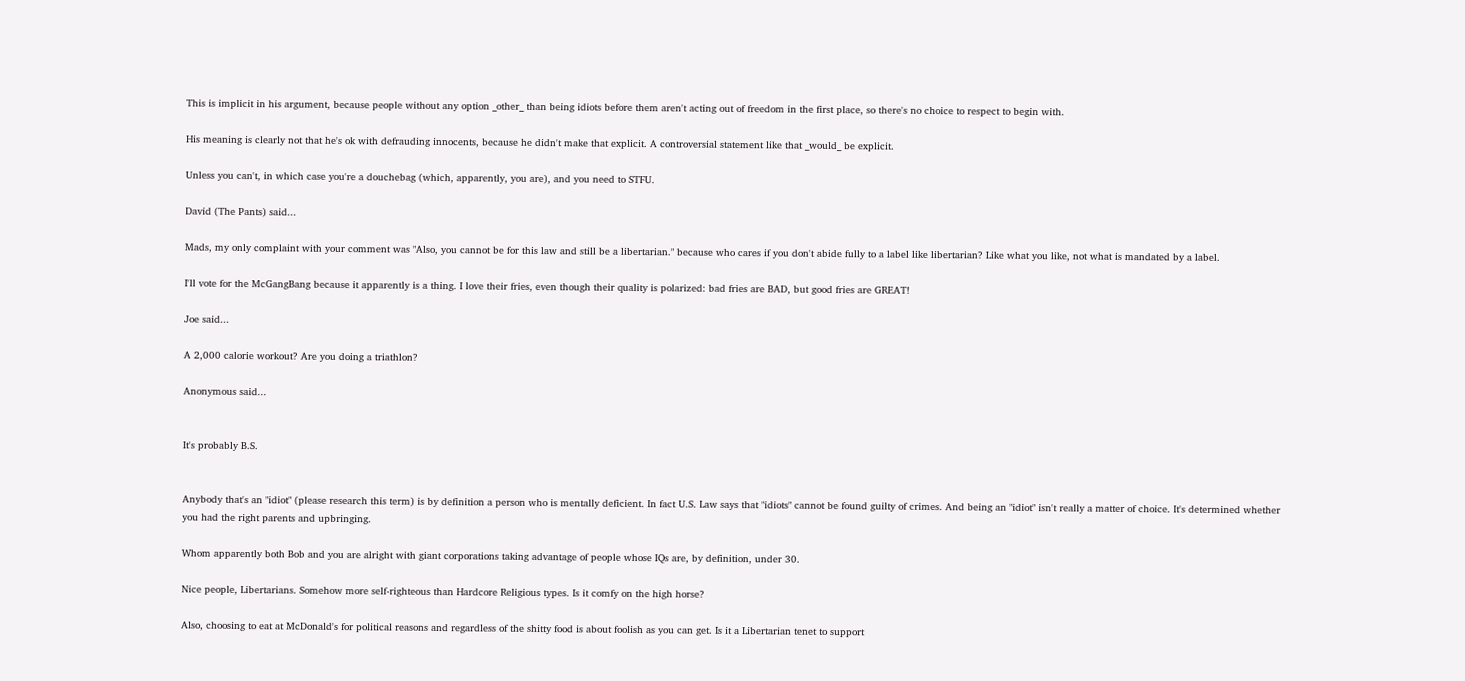This is implicit in his argument, because people without any option _other_ than being idiots before them aren't acting out of freedom in the first place, so there's no choice to respect to begin with.

His meaning is clearly not that he's ok with defrauding innocents, because he didn't make that explicit. A controversial statement like that _would_ be explicit.

Unless you can't, in which case you're a douchebag (which, apparently, you are), and you need to STFU.

David (The Pants) said...

Mads, my only complaint with your comment was "Also, you cannot be for this law and still be a libertarian." because who cares if you don't abide fully to a label like libertarian? Like what you like, not what is mandated by a label.

I'll vote for the McGangBang because it apparently is a thing. I love their fries, even though their quality is polarized: bad fries are BAD, but good fries are GREAT!

Joe said...

A 2,000 calorie workout? Are you doing a triathlon?

Anonymous said...


It's probably B.S.


Anybody that's an "idiot" (please research this term) is by definition a person who is mentally deficient. In fact U.S. Law says that "idiots" cannot be found guilty of crimes. And being an "idiot" isn't really a matter of choice. It's determined whether you had the right parents and upbringing.

Whom apparently both Bob and you are alright with giant corporations taking advantage of people whose IQs are, by definition, under 30.

Nice people, Libertarians. Somehow more self-righteous than Hardcore Religious types. Is it comfy on the high horse?

Also, choosing to eat at McDonald's for political reasons and regardless of the shitty food is about foolish as you can get. Is it a Libertarian tenet to support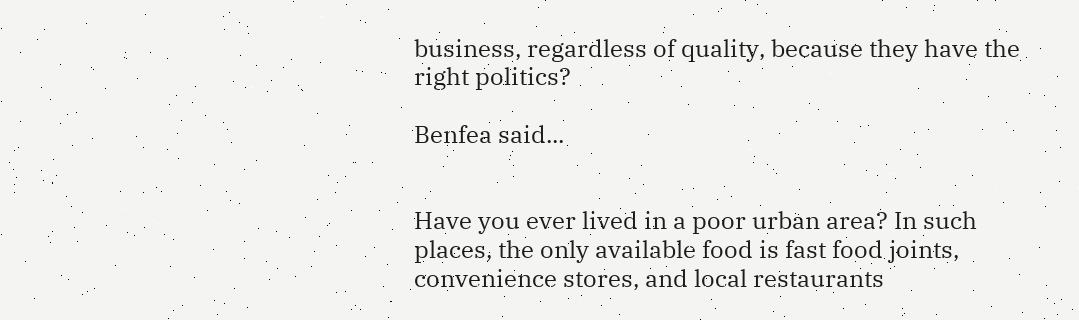business, regardless of quality, because they have the right politics?

Benfea said...


Have you ever lived in a poor urban area? In such places, the only available food is fast food joints, convenience stores, and local restaurants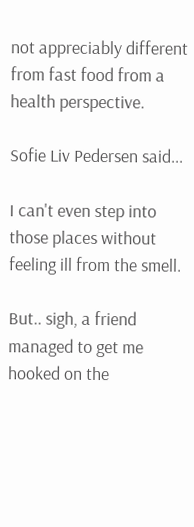not appreciably different from fast food from a health perspective.

Sofie Liv Pedersen said...

I can't even step into those places without feeling ill from the smell.

But.. sigh, a friend managed to get me hooked on the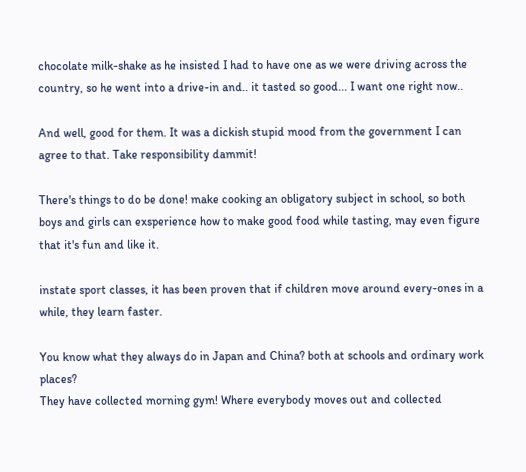chocolate milk-shake as he insisted I had to have one as we were driving across the country, so he went into a drive-in and.. it tasted so good... I want one right now..

And well, good for them. It was a dickish stupid mood from the government I can agree to that. Take responsibility dammit!

There's things to do be done! make cooking an obligatory subject in school, so both boys and girls can exsperience how to make good food while tasting, may even figure that it's fun and like it.

instate sport classes, it has been proven that if children move around every-ones in a while, they learn faster.

You know what they always do in Japan and China? both at schools and ordinary work places?
They have collected morning gym! Where everybody moves out and collected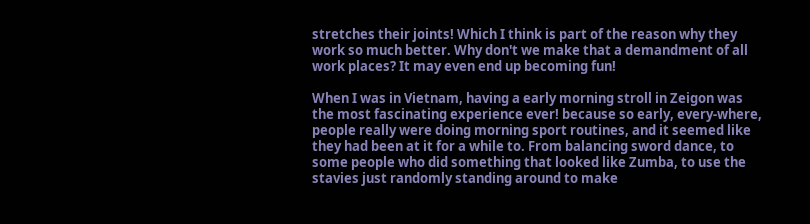stretches their joints! Which I think is part of the reason why they work so much better. Why don't we make that a demandment of all work places? It may even end up becoming fun!

When I was in Vietnam, having a early morning stroll in Zeigon was the most fascinating experience ever! because so early, every-where, people really were doing morning sport routines, and it seemed like they had been at it for a while to. From balancing sword dance, to some people who did something that looked like Zumba, to use the stavies just randomly standing around to make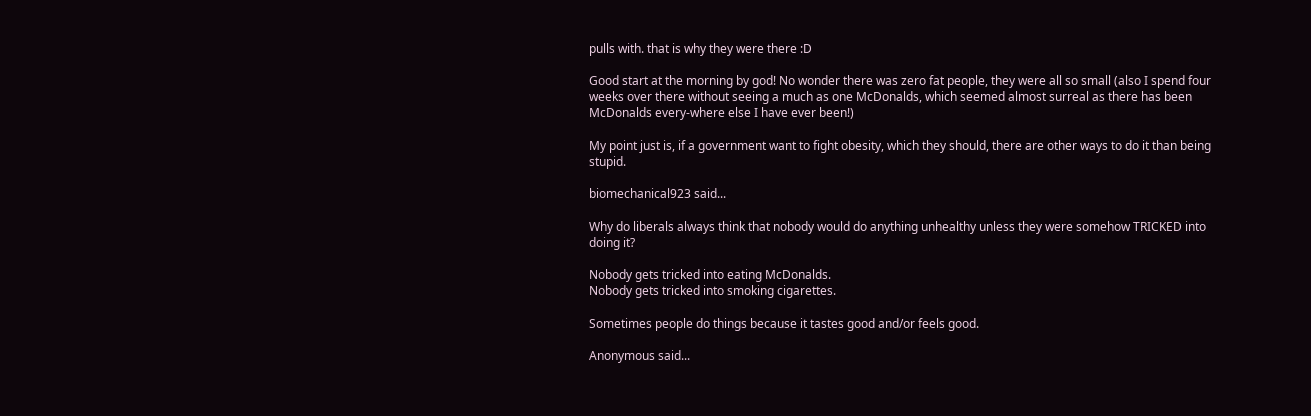pulls with. that is why they were there :D

Good start at the morning by god! No wonder there was zero fat people, they were all so small (also I spend four weeks over there without seeing a much as one McDonalds, which seemed almost surreal as there has been McDonalds every-where else I have ever been!)

My point just is, if a government want to fight obesity, which they should, there are other ways to do it than being stupid.

biomechanical923 said...

Why do liberals always think that nobody would do anything unhealthy unless they were somehow TRICKED into doing it?

Nobody gets tricked into eating McDonalds.
Nobody gets tricked into smoking cigarettes.

Sometimes people do things because it tastes good and/or feels good.

Anonymous said...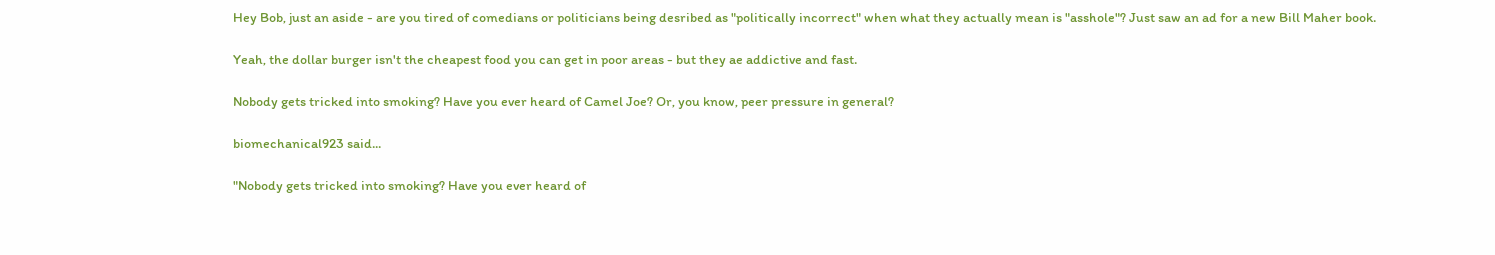Hey Bob, just an aside - are you tired of comedians or politicians being desribed as "politically incorrect" when what they actually mean is "asshole"? Just saw an ad for a new Bill Maher book.

Yeah, the dollar burger isn't the cheapest food you can get in poor areas - but they ae addictive and fast.

Nobody gets tricked into smoking? Have you ever heard of Camel Joe? Or, you know, peer pressure in general?

biomechanical923 said...

"Nobody gets tricked into smoking? Have you ever heard of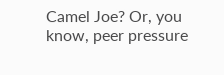Camel Joe? Or, you know, peer pressure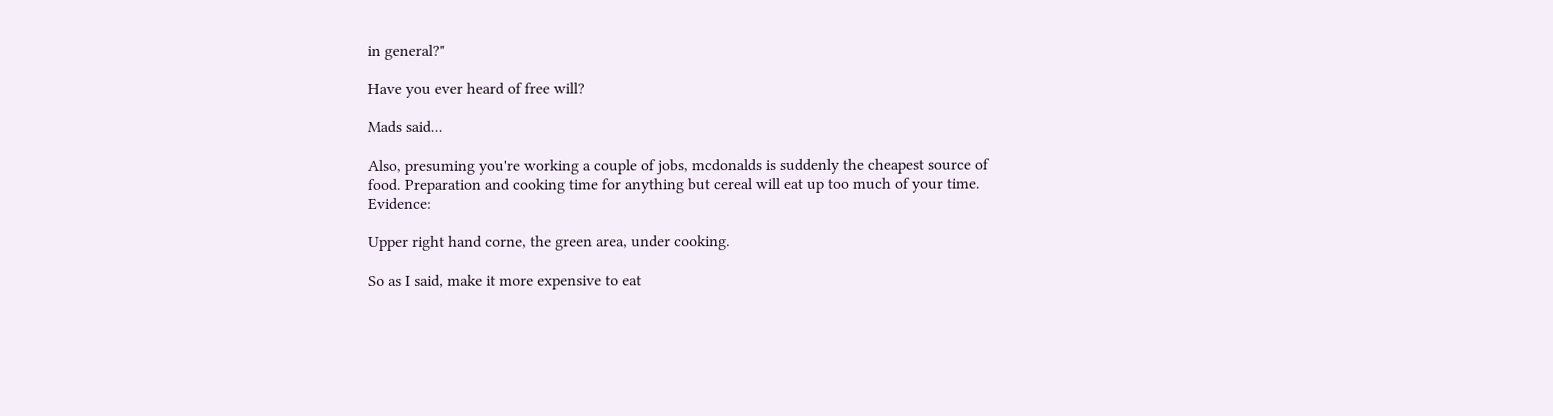in general?"

Have you ever heard of free will?

Mads said...

Also, presuming you're working a couple of jobs, mcdonalds is suddenly the cheapest source of food. Preparation and cooking time for anything but cereal will eat up too much of your time. Evidence:

Upper right hand corne, the green area, under cooking.

So as I said, make it more expensive to eat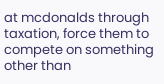at mcdonalds through taxation, force them to compete on something other than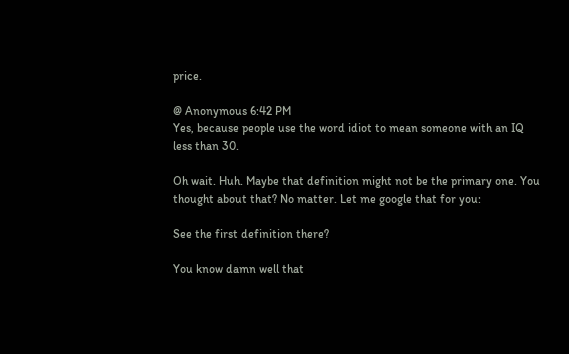price.

@ Anonymous 6:42 PM
Yes, because people use the word idiot to mean someone with an IQ less than 30.

Oh wait. Huh. Maybe that definition might not be the primary one. You thought about that? No matter. Let me google that for you:

See the first definition there?

You know damn well that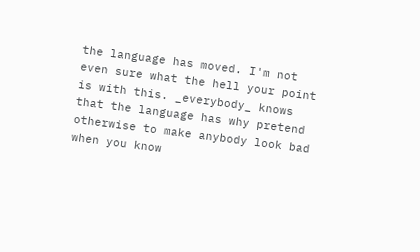the language has moved. I'm not even sure what the hell your point is with this. _everybody_ knows that the language has why pretend otherwise to make anybody look bad when you know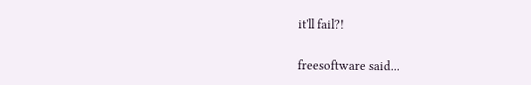it'll fail?!

freesoftware said...